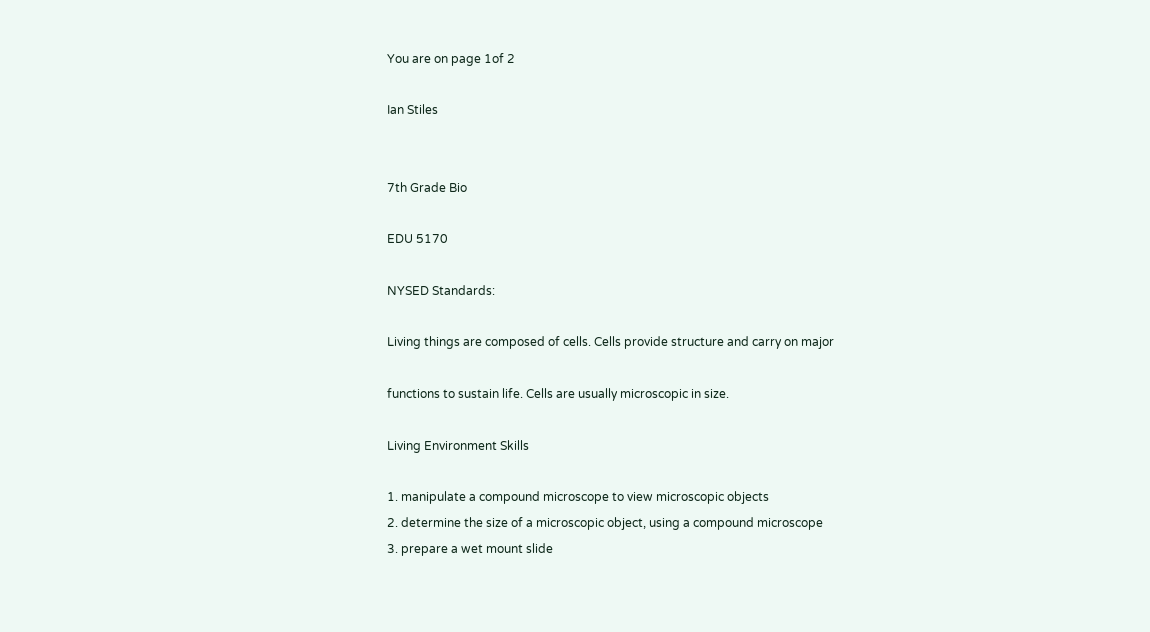You are on page 1of 2

Ian Stiles


7th Grade Bio

EDU 5170

NYSED Standards:

Living things are composed of cells. Cells provide structure and carry on major

functions to sustain life. Cells are usually microscopic in size.

Living Environment Skills

1. manipulate a compound microscope to view microscopic objects
2. determine the size of a microscopic object, using a compound microscope
3. prepare a wet mount slide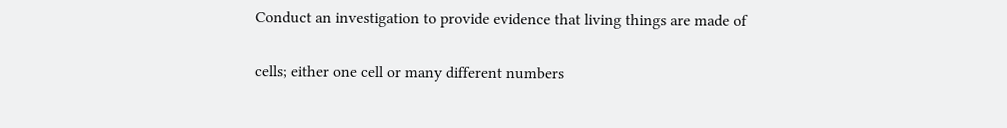Conduct an investigation to provide evidence that living things are made of

cells; either one cell or many different numbers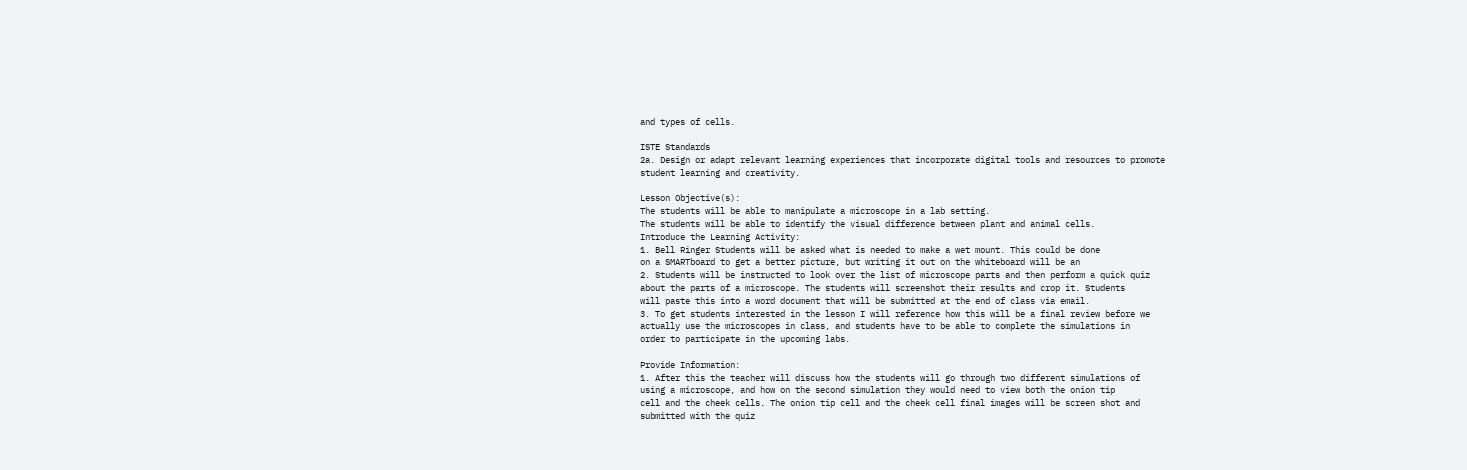and types of cells.

ISTE Standards
2a. Design or adapt relevant learning experiences that incorporate digital tools and resources to promote
student learning and creativity.

Lesson Objective(s):
The students will be able to manipulate a microscope in a lab setting.
The students will be able to identify the visual difference between plant and animal cells.
Introduce the Learning Activity:
1. Bell Ringer Students will be asked what is needed to make a wet mount. This could be done
on a SMARTboard to get a better picture, but writing it out on the whiteboard will be an
2. Students will be instructed to look over the list of microscope parts and then perform a quick quiz
about the parts of a microscope. The students will screenshot their results and crop it. Students
will paste this into a word document that will be submitted at the end of class via email.
3. To get students interested in the lesson I will reference how this will be a final review before we
actually use the microscopes in class, and students have to be able to complete the simulations in
order to participate in the upcoming labs.

Provide Information:
1. After this the teacher will discuss how the students will go through two different simulations of
using a microscope, and how on the second simulation they would need to view both the onion tip
cell and the cheek cells. The onion tip cell and the cheek cell final images will be screen shot and
submitted with the quiz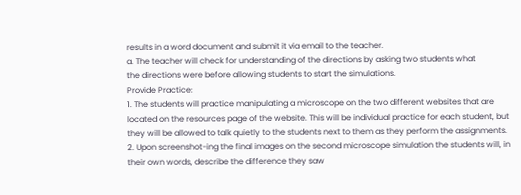results in a word document and submit it via email to the teacher.
a. The teacher will check for understanding of the directions by asking two students what
the directions were before allowing students to start the simulations.
Provide Practice:
1. The students will practice manipulating a microscope on the two different websites that are
located on the resources page of the website. This will be individual practice for each student, but
they will be allowed to talk quietly to the students next to them as they perform the assignments.
2. Upon screenshot-ing the final images on the second microscope simulation the students will, in
their own words, describe the difference they saw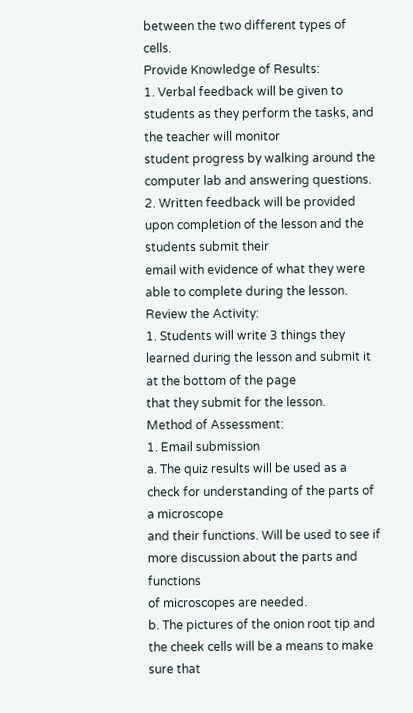between the two different types of cells.
Provide Knowledge of Results:
1. Verbal feedback will be given to students as they perform the tasks, and the teacher will monitor
student progress by walking around the computer lab and answering questions.
2. Written feedback will be provided upon completion of the lesson and the students submit their
email with evidence of what they were able to complete during the lesson.
Review the Activity:
1. Students will write 3 things they learned during the lesson and submit it at the bottom of the page
that they submit for the lesson.
Method of Assessment:
1. Email submission
a. The quiz results will be used as a check for understanding of the parts of a microscope
and their functions. Will be used to see if more discussion about the parts and functions
of microscopes are needed.
b. The pictures of the onion root tip and the cheek cells will be a means to make sure that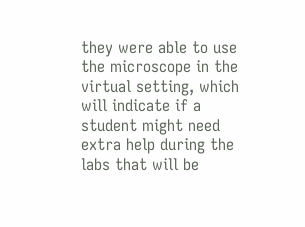they were able to use the microscope in the virtual setting, which will indicate if a
student might need extra help during the labs that will be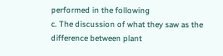performed in the following
c. The discussion of what they saw as the difference between plant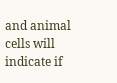and animal cells will
indicate if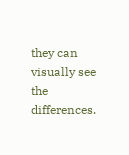they can visually see the differences.